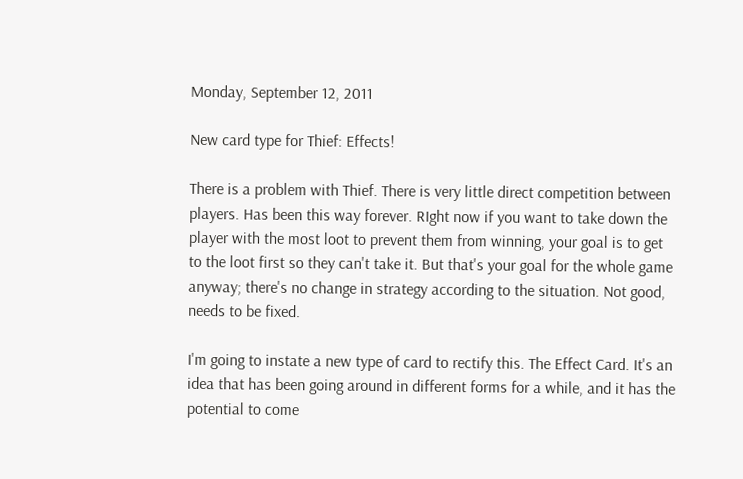Monday, September 12, 2011

New card type for Thief: Effects!

There is a problem with Thief. There is very little direct competition between players. Has been this way forever. RIght now if you want to take down the player with the most loot to prevent them from winning, your goal is to get to the loot first so they can't take it. But that's your goal for the whole game anyway; there's no change in strategy according to the situation. Not good, needs to be fixed.

I'm going to instate a new type of card to rectify this. The Effect Card. It's an idea that has been going around in different forms for a while, and it has the potential to come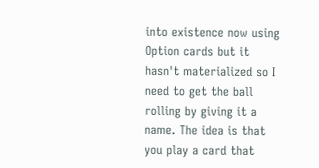into existence now using Option cards but it hasn't materialized so I need to get the ball rolling by giving it a name. The idea is that you play a card that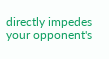directly impedes your opponent's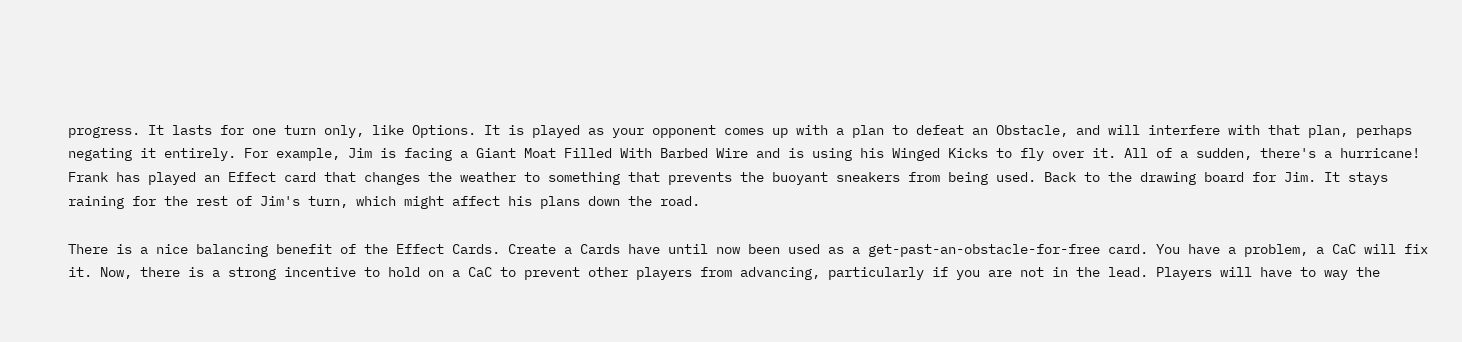progress. It lasts for one turn only, like Options. It is played as your opponent comes up with a plan to defeat an Obstacle, and will interfere with that plan, perhaps negating it entirely. For example, Jim is facing a Giant Moat Filled With Barbed Wire and is using his Winged Kicks to fly over it. All of a sudden, there's a hurricane! Frank has played an Effect card that changes the weather to something that prevents the buoyant sneakers from being used. Back to the drawing board for Jim. It stays raining for the rest of Jim's turn, which might affect his plans down the road.

There is a nice balancing benefit of the Effect Cards. Create a Cards have until now been used as a get-past-an-obstacle-for-free card. You have a problem, a CaC will fix it. Now, there is a strong incentive to hold on a CaC to prevent other players from advancing, particularly if you are not in the lead. Players will have to way the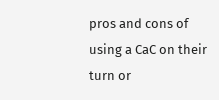pros and cons of using a CaC on their turn or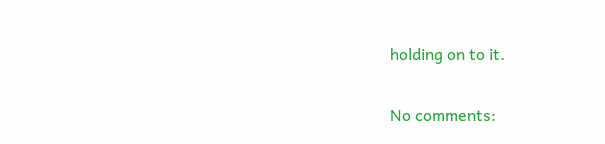holding on to it.

No comments: